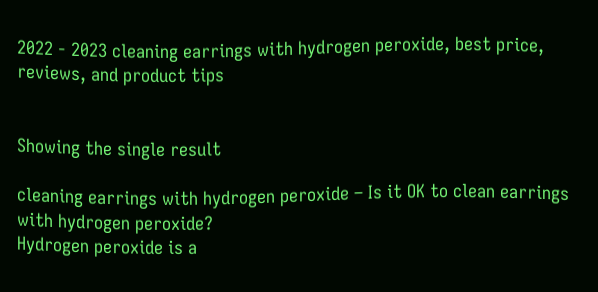2022 - 2023 cleaning earrings with hydrogen peroxide, best price, reviews, and product tips


Showing the single result

cleaning earrings with hydrogen peroxide – Is it OK to clean earrings with hydrogen peroxide?
Hydrogen peroxide is a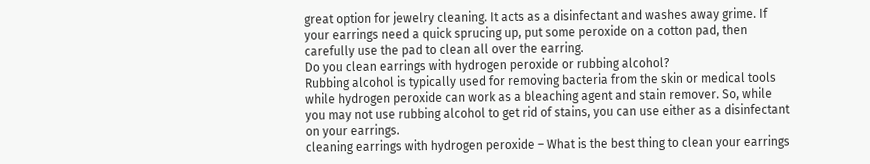great option for jewelry cleaning. It acts as a disinfectant and washes away grime. If your earrings need a quick sprucing up, put some peroxide on a cotton pad, then carefully use the pad to clean all over the earring.
Do you clean earrings with hydrogen peroxide or rubbing alcohol?
Rubbing alcohol is typically used for removing bacteria from the skin or medical tools while hydrogen peroxide can work as a bleaching agent and stain remover. So, while you may not use rubbing alcohol to get rid of stains, you can use either as a disinfectant on your earrings.
cleaning earrings with hydrogen peroxide – What is the best thing to clean your earrings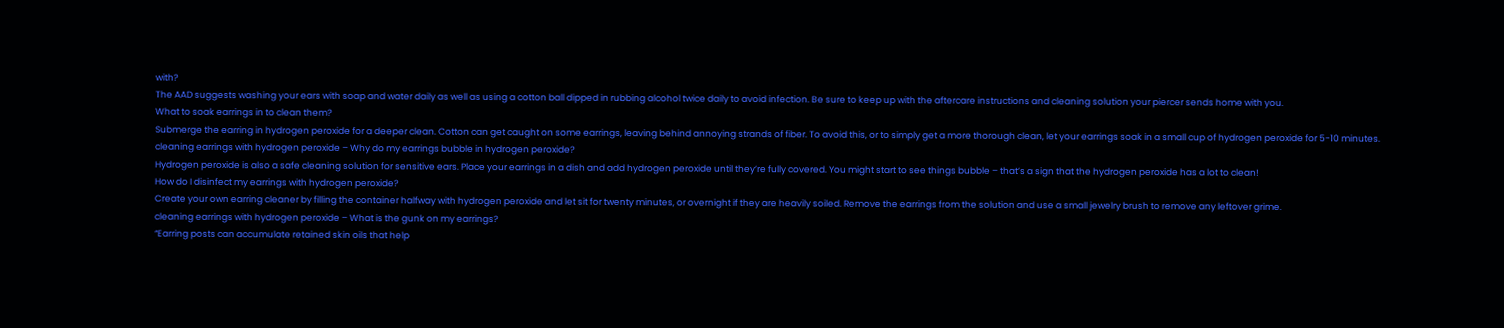with?
The AAD suggests washing your ears with soap and water daily as well as using a cotton ball dipped in rubbing alcohol twice daily to avoid infection. Be sure to keep up with the aftercare instructions and cleaning solution your piercer sends home with you.
What to soak earrings in to clean them?
Submerge the earring in hydrogen peroxide for a deeper clean. Cotton can get caught on some earrings, leaving behind annoying strands of fiber. To avoid this, or to simply get a more thorough clean, let your earrings soak in a small cup of hydrogen peroxide for 5-10 minutes.
cleaning earrings with hydrogen peroxide – Why do my earrings bubble in hydrogen peroxide?
Hydrogen peroxide is also a safe cleaning solution for sensitive ears. Place your earrings in a dish and add hydrogen peroxide until they’re fully covered. You might start to see things bubble – that’s a sign that the hydrogen peroxide has a lot to clean!
How do I disinfect my earrings with hydrogen peroxide?
Create your own earring cleaner by filling the container halfway with hydrogen peroxide and let sit for twenty minutes, or overnight if they are heavily soiled. Remove the earrings from the solution and use a small jewelry brush to remove any leftover grime.
cleaning earrings with hydrogen peroxide – What is the gunk on my earrings?
“Earring posts can accumulate retained skin oils that help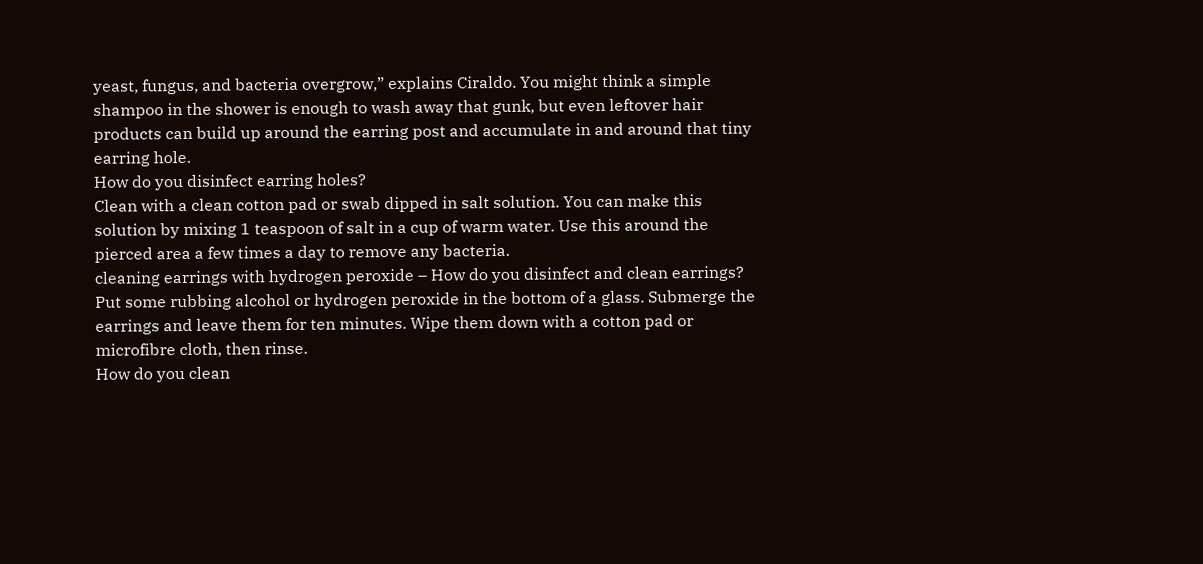yeast, fungus, and bacteria overgrow,” explains Ciraldo. You might think a simple shampoo in the shower is enough to wash away that gunk, but even leftover hair products can build up around the earring post and accumulate in and around that tiny earring hole.
How do you disinfect earring holes?
Clean with a clean cotton pad or swab dipped in salt solution. You can make this solution by mixing 1 teaspoon of salt in a cup of warm water. Use this around the pierced area a few times a day to remove any bacteria.
cleaning earrings with hydrogen peroxide – How do you disinfect and clean earrings?
Put some rubbing alcohol or hydrogen peroxide in the bottom of a glass. Submerge the earrings and leave them for ten minutes. Wipe them down with a cotton pad or microfibre cloth, then rinse.
How do you clean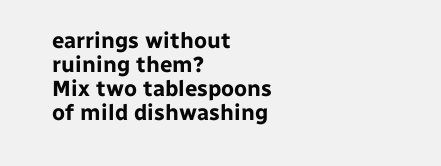earrings without ruining them?
Mix two tablespoons of mild dishwashing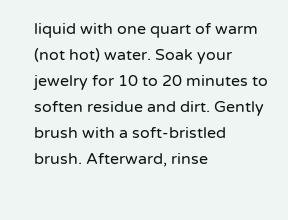liquid with one quart of warm (not hot) water. Soak your jewelry for 10 to 20 minutes to soften residue and dirt. Gently brush with a soft-bristled brush. Afterward, rinse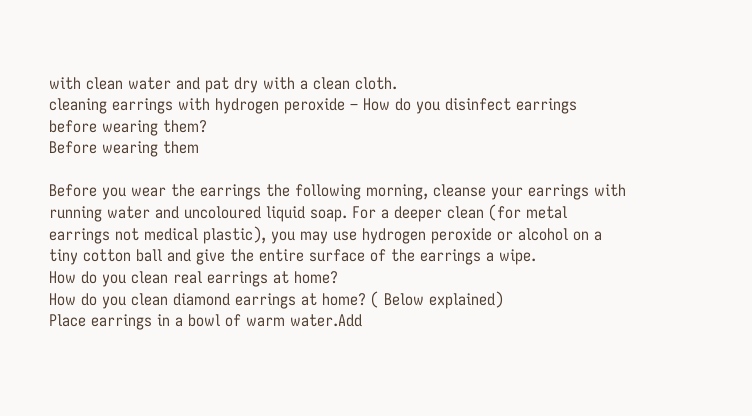with clean water and pat dry with a clean cloth.
cleaning earrings with hydrogen peroxide – How do you disinfect earrings before wearing them?
Before wearing them

Before you wear the earrings the following morning, cleanse your earrings with running water and uncoloured liquid soap. For a deeper clean (for metal earrings not medical plastic), you may use hydrogen peroxide or alcohol on a tiny cotton ball and give the entire surface of the earrings a wipe.
How do you clean real earrings at home?
How do you clean diamond earrings at home? ( Below explained)
Place earrings in a bowl of warm water.Add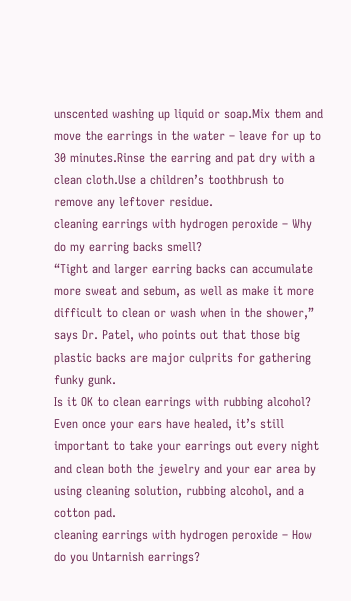unscented washing up liquid or soap.Mix them and move the earrings in the water – leave for up to 30 minutes.Rinse the earring and pat dry with a clean cloth.Use a children’s toothbrush to remove any leftover residue.
cleaning earrings with hydrogen peroxide – Why do my earring backs smell?
“Tight and larger earring backs can accumulate more sweat and sebum, as well as make it more difficult to clean or wash when in the shower,” says Dr. Patel, who points out that those big plastic backs are major culprits for gathering funky gunk.
Is it OK to clean earrings with rubbing alcohol?
Even once your ears have healed, it’s still important to take your earrings out every night and clean both the jewelry and your ear area by using cleaning solution, rubbing alcohol, and a cotton pad.
cleaning earrings with hydrogen peroxide – How do you Untarnish earrings?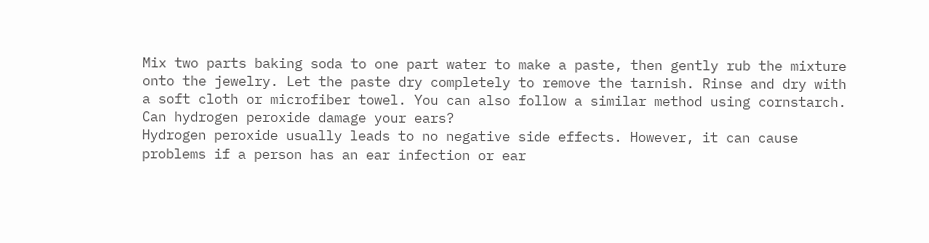Mix two parts baking soda to one part water to make a paste, then gently rub the mixture onto the jewelry. Let the paste dry completely to remove the tarnish. Rinse and dry with a soft cloth or microfiber towel. You can also follow a similar method using cornstarch.
Can hydrogen peroxide damage your ears?
Hydrogen peroxide usually leads to no negative side effects. However, it can cause problems if a person has an ear infection or ear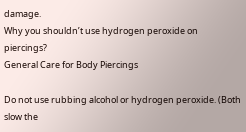damage.
Why you shouldn’t use hydrogen peroxide on piercings?
General Care for Body Piercings

Do not use rubbing alcohol or hydrogen peroxide. (Both slow the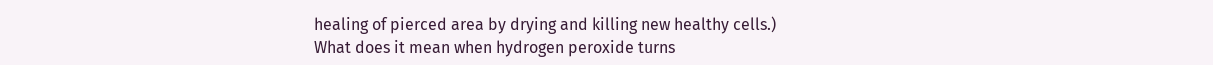healing of pierced area by drying and killing new healthy cells.)
What does it mean when hydrogen peroxide turns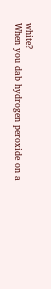white?
When you dab hydrogen peroxide on a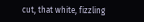cut, that white, fizzling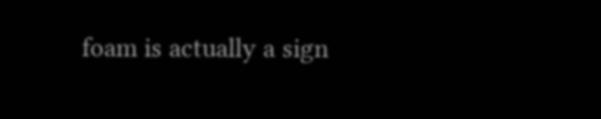foam is actually a sign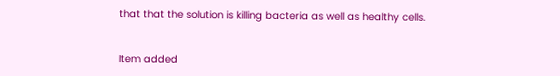that that the solution is killing bacteria as well as healthy cells.


Item added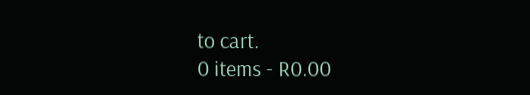to cart.
0 items - R0.00